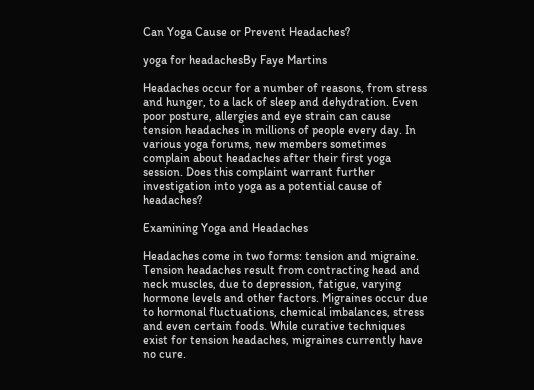Can Yoga Cause or Prevent Headaches?

yoga for headachesBy Faye Martins

Headaches occur for a number of reasons, from stress and hunger, to a lack of sleep and dehydration. Even poor posture, allergies and eye strain can cause tension headaches in millions of people every day. In various yoga forums, new members sometimes complain about headaches after their first yoga session. Does this complaint warrant further investigation into yoga as a potential cause of headaches?

Examining Yoga and Headaches

Headaches come in two forms: tension and migraine. Tension headaches result from contracting head and neck muscles, due to depression, fatigue, varying hormone levels and other factors. Migraines occur due to hormonal fluctuations, chemical imbalances, stress and even certain foods. While curative techniques exist for tension headaches, migraines currently have no cure.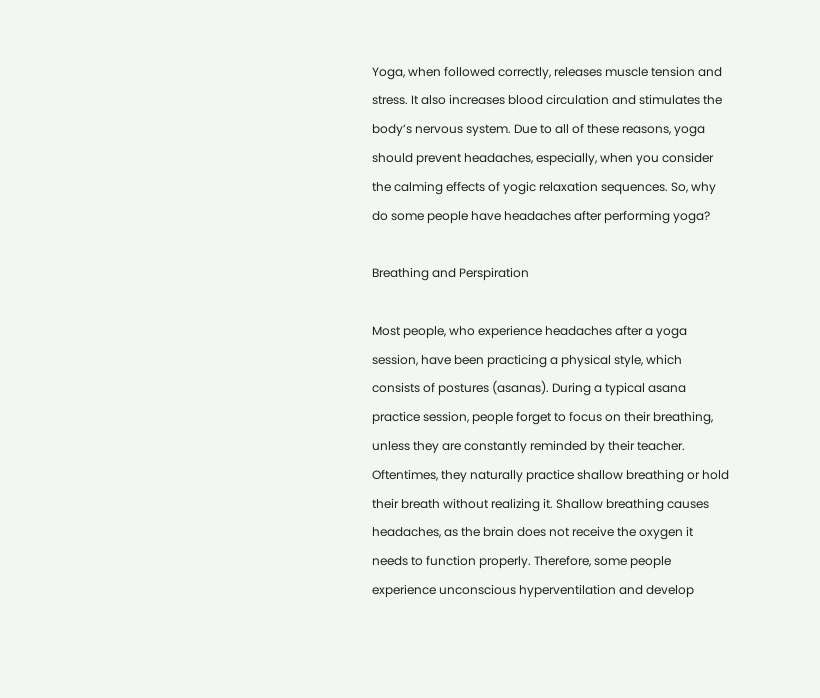Yoga, when followed correctly, releases muscle tension and stress. It also increases blood circulation and stimulates the body’s nervous system. Due to all of these reasons, yoga should prevent headaches, especially, when you consider the calming effects of yogic relaxation sequences. So, why do some people have headaches after performing yoga?

Breathing and Perspiration

Most people, who experience headaches after a yoga session, have been practicing a physical style, which consists of postures (asanas). During a typical asana practice session, people forget to focus on their breathing, unless they are constantly reminded by their teacher. Oftentimes, they naturally practice shallow breathing or hold their breath without realizing it. Shallow breathing causes headaches, as the brain does not receive the oxygen it needs to function properly. Therefore, some people experience unconscious hyperventilation and develop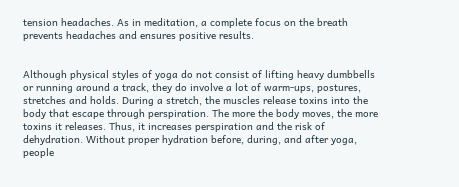tension headaches. As in meditation, a complete focus on the breath prevents headaches and ensures positive results.


Although physical styles of yoga do not consist of lifting heavy dumbbells or running around a track, they do involve a lot of warm-ups, postures, stretches and holds. During a stretch, the muscles release toxins into the body that escape through perspiration. The more the body moves, the more toxins it releases. Thus, it increases perspiration and the risk of dehydration. Without proper hydration before, during, and after yoga, people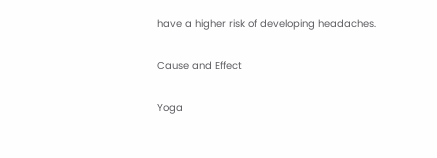have a higher risk of developing headaches.

Cause and Effect

Yoga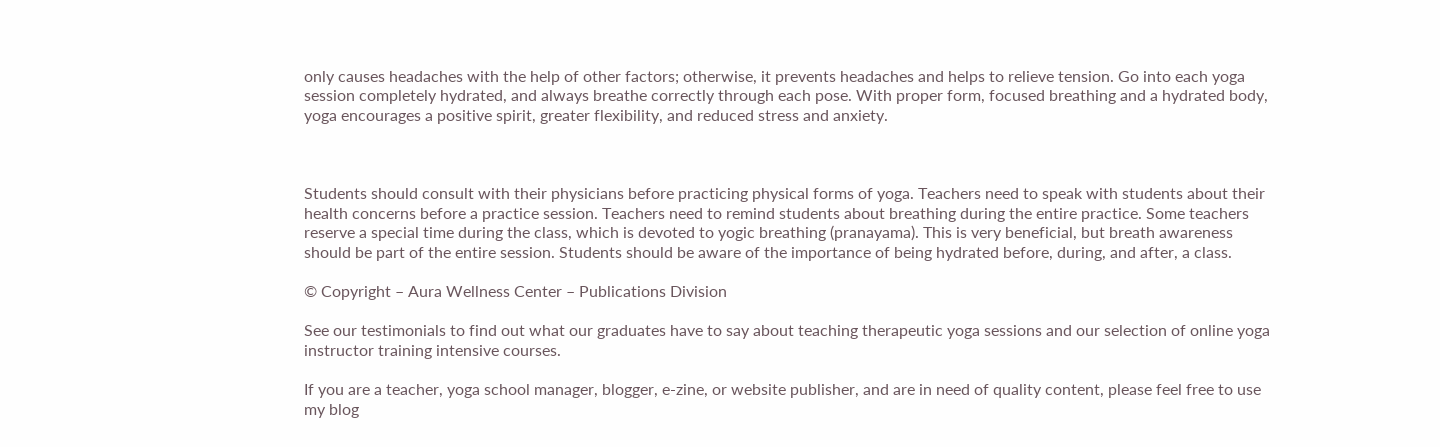only causes headaches with the help of other factors; otherwise, it prevents headaches and helps to relieve tension. Go into each yoga session completely hydrated, and always breathe correctly through each pose. With proper form, focused breathing and a hydrated body, yoga encourages a positive spirit, greater flexibility, and reduced stress and anxiety.



Students should consult with their physicians before practicing physical forms of yoga. Teachers need to speak with students about their health concerns before a practice session. Teachers need to remind students about breathing during the entire practice. Some teachers reserve a special time during the class, which is devoted to yogic breathing (pranayama). This is very beneficial, but breath awareness should be part of the entire session. Students should be aware of the importance of being hydrated before, during, and after, a class.

© Copyright – Aura Wellness Center – Publications Division

See our testimonials to find out what our graduates have to say about teaching therapeutic yoga sessions and our selection of online yoga instructor training intensive courses.

If you are a teacher, yoga school manager, blogger, e-zine, or website publisher, and are in need of quality content, please feel free to use my blog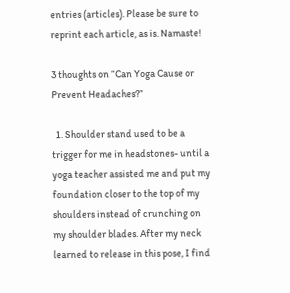entries (articles). Please be sure to reprint each article, as is. Namaste!

3 thoughts on “Can Yoga Cause or Prevent Headaches?”

  1. Shoulder stand used to be a trigger for me in headstones- until a yoga teacher assisted me and put my foundation closer to the top of my shoulders instead of crunching on my shoulder blades. After my neck learned to release in this pose, I find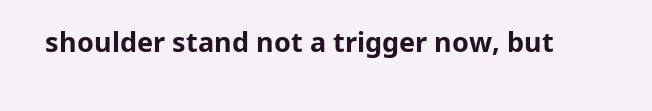shoulder stand not a trigger now, but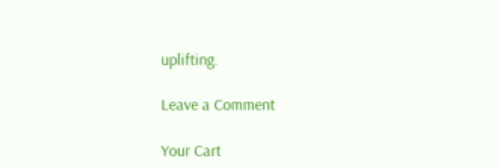uplifting.

Leave a Comment

Your Cart